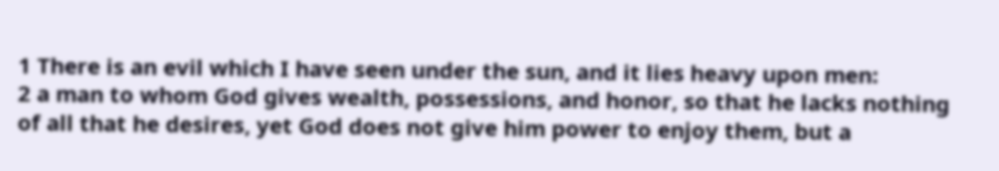1 There is an evil which I have seen under the sun, and it lies heavy upon men:
2 a man to whom God gives wealth, possessions, and honor, so that he lacks nothing of all that he desires, yet God does not give him power to enjoy them, but a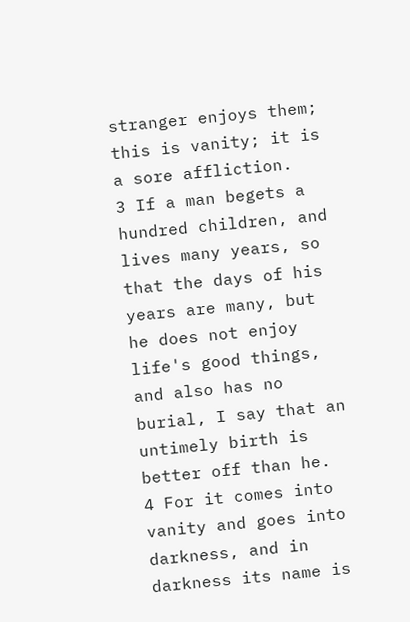stranger enjoys them; this is vanity; it is a sore affliction.
3 If a man begets a hundred children, and lives many years, so that the days of his years are many, but he does not enjoy life's good things, and also has no burial, I say that an untimely birth is better off than he.
4 For it comes into vanity and goes into darkness, and in darkness its name is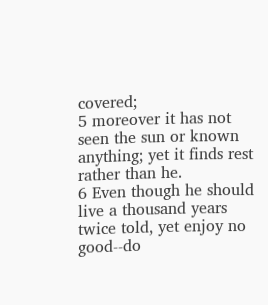covered;
5 moreover it has not seen the sun or known anything; yet it finds rest rather than he.
6 Even though he should live a thousand years twice told, yet enjoy no good--do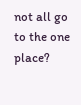not all go to the one place?